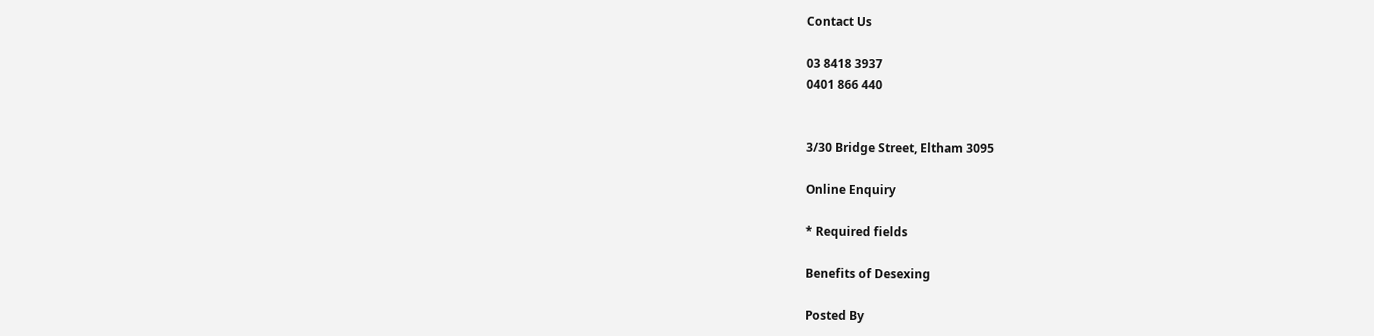Contact Us

03 8418 3937
0401 866 440


3/30 Bridge Street, Eltham 3095

Online Enquiry

* Required fields

Benefits of Desexing

Posted By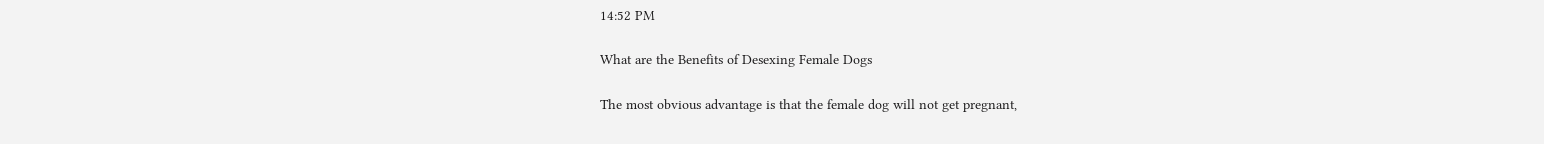14:52 PM

What are the Benefits of Desexing Female Dogs

The most obvious advantage is that the female dog will not get pregnant,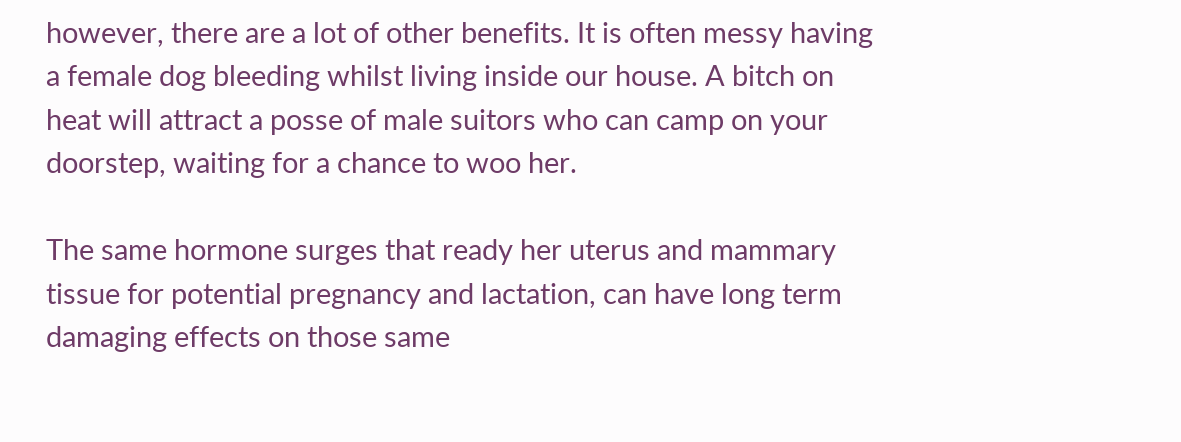however, there are a lot of other benefits. It is often messy having a female dog bleeding whilst living inside our house. A bitch on heat will attract a posse of male suitors who can camp on your doorstep, waiting for a chance to woo her.

The same hormone surges that ready her uterus and mammary tissue for potential pregnancy and lactation, can have long term damaging effects on those same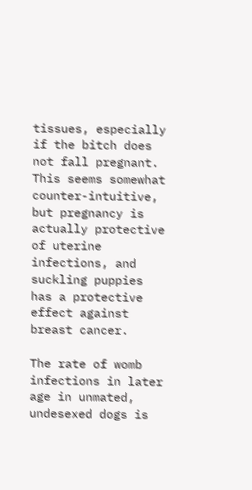tissues, especially if the bitch does not fall pregnant. This seems somewhat counter-intuitive, but pregnancy is actually protective of uterine infections, and suckling puppies has a protective effect against breast cancer.

The rate of womb infections in later age in unmated, undesexed dogs is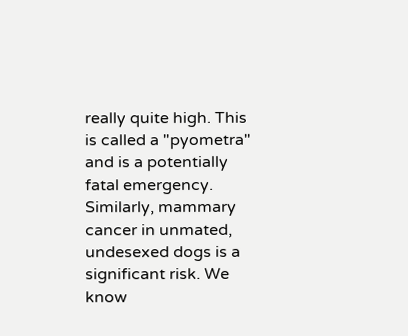really quite high. This is called a "pyometra" and is a potentially fatal emergency. Similarly, mammary cancer in unmated, undesexed dogs is a significant risk. We know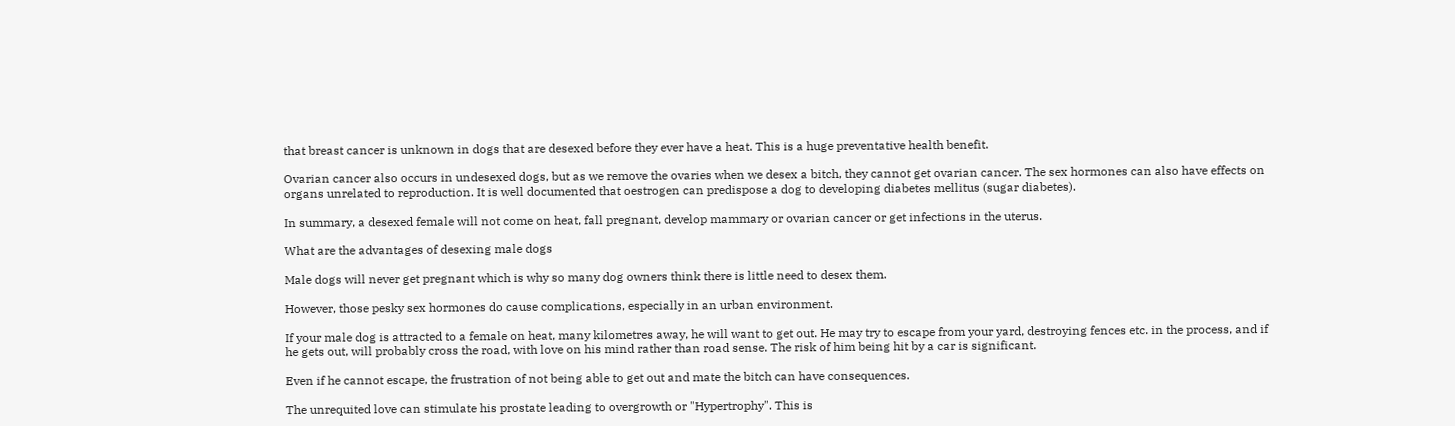that breast cancer is unknown in dogs that are desexed before they ever have a heat. This is a huge preventative health benefit.

Ovarian cancer also occurs in undesexed dogs, but as we remove the ovaries when we desex a bitch, they cannot get ovarian cancer. The sex hormones can also have effects on organs unrelated to reproduction. It is well documented that oestrogen can predispose a dog to developing diabetes mellitus (sugar diabetes).

In summary, a desexed female will not come on heat, fall pregnant, develop mammary or ovarian cancer or get infections in the uterus.

What are the advantages of desexing male dogs

Male dogs will never get pregnant which is why so many dog owners think there is little need to desex them.

However, those pesky sex hormones do cause complications, especially in an urban environment.

If your male dog is attracted to a female on heat, many kilometres away, he will want to get out. He may try to escape from your yard, destroying fences etc. in the process, and if he gets out, will probably cross the road, with love on his mind rather than road sense. The risk of him being hit by a car is significant.

Even if he cannot escape, the frustration of not being able to get out and mate the bitch can have consequences.

The unrequited love can stimulate his prostate leading to overgrowth or "Hypertrophy". This is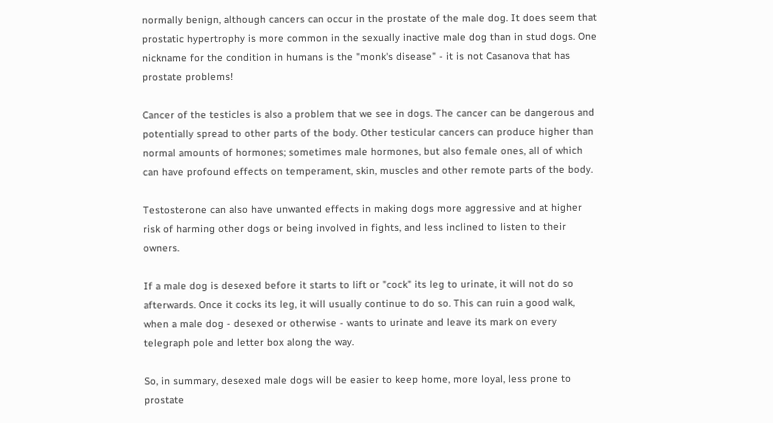normally benign, although cancers can occur in the prostate of the male dog. It does seem that prostatic hypertrophy is more common in the sexually inactive male dog than in stud dogs. One nickname for the condition in humans is the "monk's disease" - it is not Casanova that has prostate problems!

Cancer of the testicles is also a problem that we see in dogs. The cancer can be dangerous and potentially spread to other parts of the body. Other testicular cancers can produce higher than normal amounts of hormones; sometimes male hormones, but also female ones, all of which can have profound effects on temperament, skin, muscles and other remote parts of the body.

Testosterone can also have unwanted effects in making dogs more aggressive and at higher risk of harming other dogs or being involved in fights, and less inclined to listen to their owners.

If a male dog is desexed before it starts to lift or "cock" its leg to urinate, it will not do so afterwards. Once it cocks its leg, it will usually continue to do so. This can ruin a good walk, when a male dog - desexed or otherwise - wants to urinate and leave its mark on every telegraph pole and letter box along the way.

So, in summary, desexed male dogs will be easier to keep home, more loyal, less prone to prostate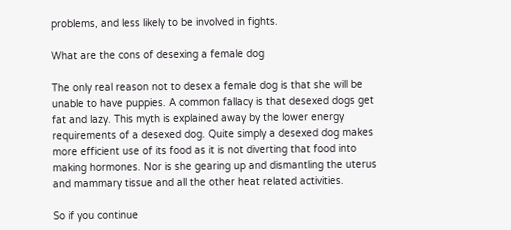problems, and less likely to be involved in fights.

What are the cons of desexing a female dog

The only real reason not to desex a female dog is that she will be unable to have puppies. A common fallacy is that desexed dogs get fat and lazy. This myth is explained away by the lower energy requirements of a desexed dog. Quite simply a desexed dog makes more efficient use of its food as it is not diverting that food into making hormones. Nor is she gearing up and dismantling the uterus and mammary tissue and all the other heat related activities.

So if you continue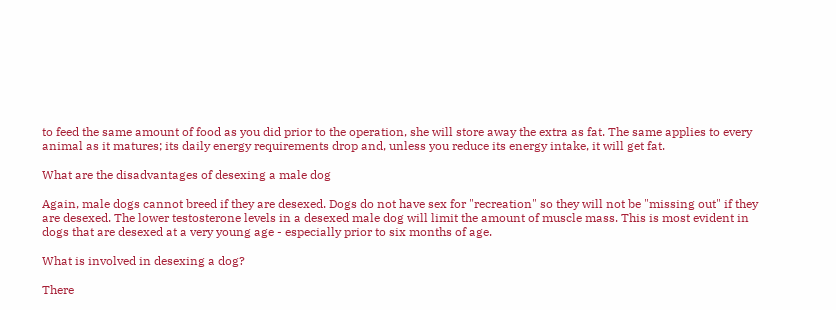to feed the same amount of food as you did prior to the operation, she will store away the extra as fat. The same applies to every animal as it matures; its daily energy requirements drop and, unless you reduce its energy intake, it will get fat.

What are the disadvantages of desexing a male dog

Again, male dogs cannot breed if they are desexed. Dogs do not have sex for "recreation" so they will not be "missing out" if they are desexed. The lower testosterone levels in a desexed male dog will limit the amount of muscle mass. This is most evident in dogs that are desexed at a very young age - especially prior to six months of age.

What is involved in desexing a dog?

There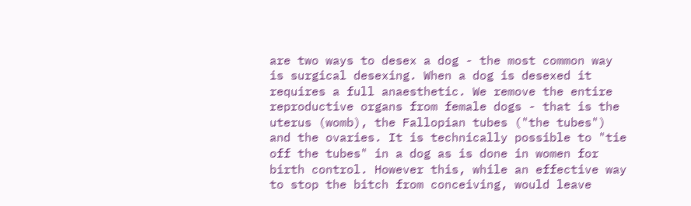are two ways to desex a dog - the most common way is surgical desexing. When a dog is desexed it requires a full anaesthetic. We remove the entire reproductive organs from female dogs - that is the uterus (womb), the Fallopian tubes ("the tubes") and the ovaries. It is technically possible to "tie off the tubes" in a dog as is done in women for birth control. However this, while an effective way to stop the bitch from conceiving, would leave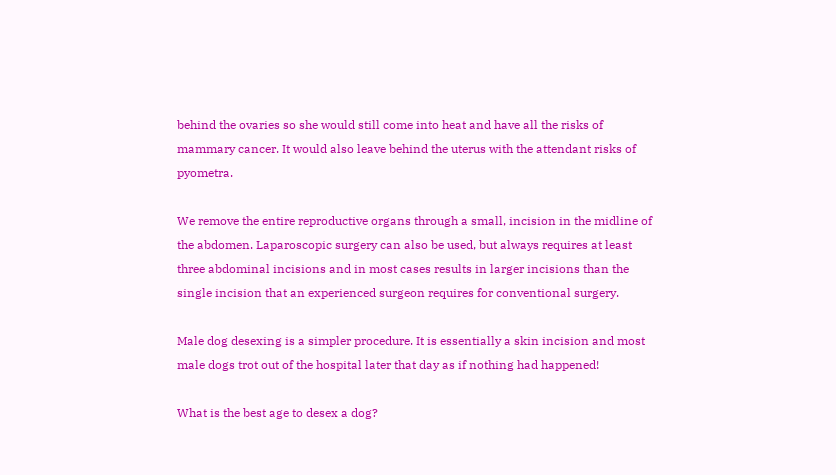behind the ovaries so she would still come into heat and have all the risks of mammary cancer. It would also leave behind the uterus with the attendant risks of pyometra.

We remove the entire reproductive organs through a small, incision in the midline of the abdomen. Laparoscopic surgery can also be used, but always requires at least three abdominal incisions and in most cases results in larger incisions than the single incision that an experienced surgeon requires for conventional surgery.

Male dog desexing is a simpler procedure. It is essentially a skin incision and most male dogs trot out of the hospital later that day as if nothing had happened!

What is the best age to desex a dog?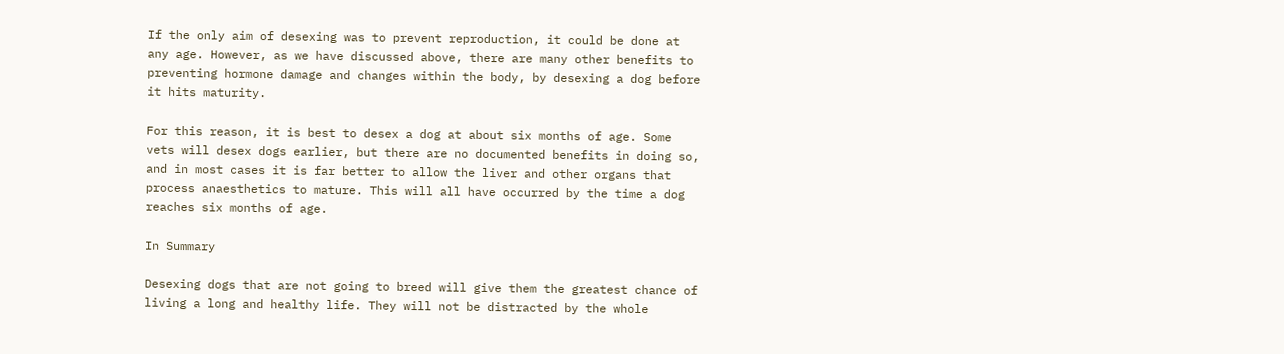If the only aim of desexing was to prevent reproduction, it could be done at any age. However, as we have discussed above, there are many other benefits to preventing hormone damage and changes within the body, by desexing a dog before it hits maturity.

For this reason, it is best to desex a dog at about six months of age. Some vets will desex dogs earlier, but there are no documented benefits in doing so, and in most cases it is far better to allow the liver and other organs that process anaesthetics to mature. This will all have occurred by the time a dog reaches six months of age.

In Summary

Desexing dogs that are not going to breed will give them the greatest chance of living a long and healthy life. They will not be distracted by the whole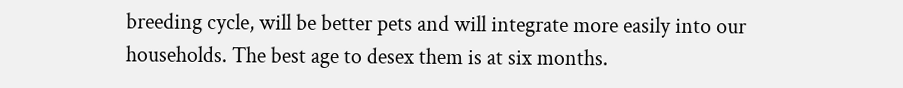breeding cycle, will be better pets and will integrate more easily into our households. The best age to desex them is at six months.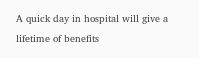A quick day in hospital will give a lifetime of benefits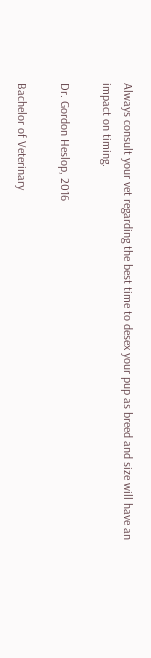Always consult your vet regarding the best time to desex your pup as breed and size will have an impact on timing.

Dr. Gordon Heslop, 2016

Bachelor of Veterinary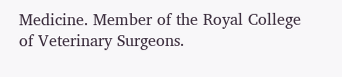Medicine. Member of the Royal College of Veterinary Surgeons.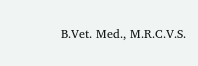B.Vet. Med., M.R.C.V.S.